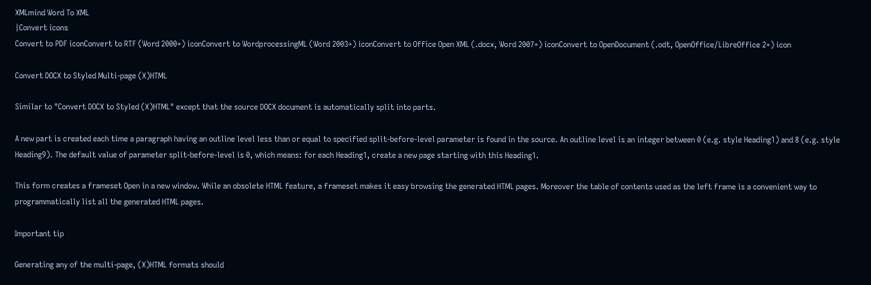XMLmind Word To XML
|Convert icons
Convert to PDF iconConvert to RTF (Word 2000+) iconConvert to WordprocessingML (Word 2003+) iconConvert to Office Open XML (.docx, Word 2007+) iconConvert to OpenDocument (.odt, OpenOffice/LibreOffice 2+) icon

Convert DOCX to Styled Multi-page (X)HTML

Similar to "Convert DOCX to Styled (X)HTML" except that the source DOCX document is automatically split into parts.

A new part is created each time a paragraph having an outline level less than or equal to specified split-before-level parameter is found in the source. An outline level is an integer between 0 (e.g. style Heading1) and 8 (e.g. style Heading9). The default value of parameter split-before-level is 0, which means: for each Heading1, create a new page starting with this Heading1.

This form creates a frameset Open in a new window. While an obsolete HTML feature, a frameset makes it easy browsing the generated HTML pages. Moreover the table of contents used as the left frame is a convenient way to programmatically list all the generated HTML pages.

Important tip

Generating any of the multi-page, (X)HTML formats should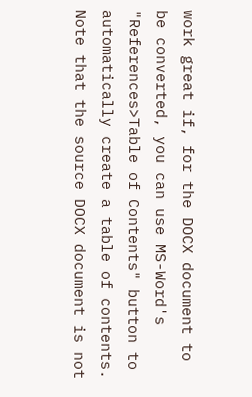work great if, for the DOCX document to be converted, you can use MS-Word's "References>Table of Contents" button to automatically create a table of contents. Note that the source DOCX document is not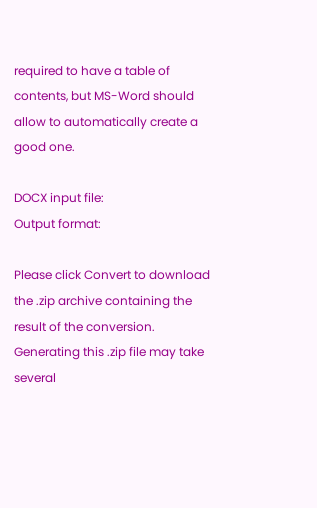required to have a table of contents, but MS-Word should allow to automatically create a good one.

DOCX input file:
Output format:

Please click Convert to download the .zip archive containing the result of the conversion. Generating this .zip file may take several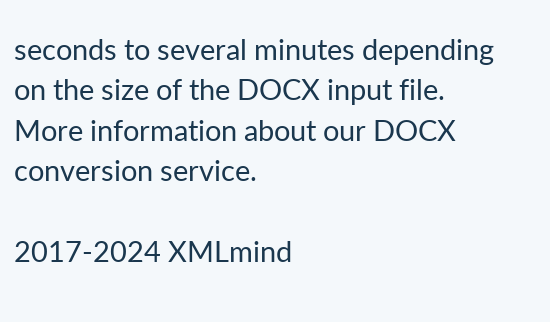seconds to several minutes depending on the size of the DOCX input file. More information about our DOCX conversion service.

2017-2024 XMLmind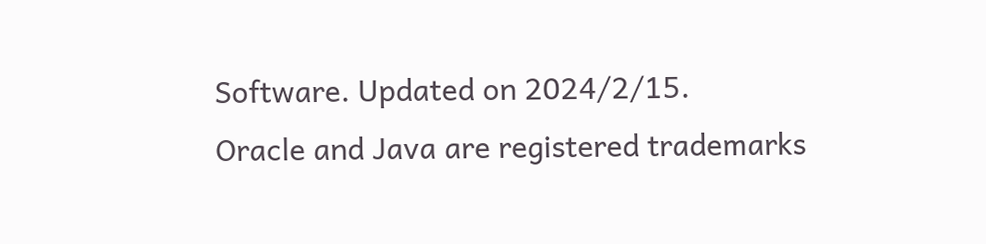Software. Updated on 2024/2/15.
Oracle and Java are registered trademarks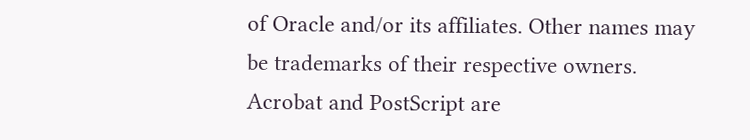of Oracle and/or its affiliates. Other names may be trademarks of their respective owners. Acrobat and PostScript are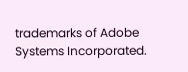trademarks of Adobe Systems Incorporated.